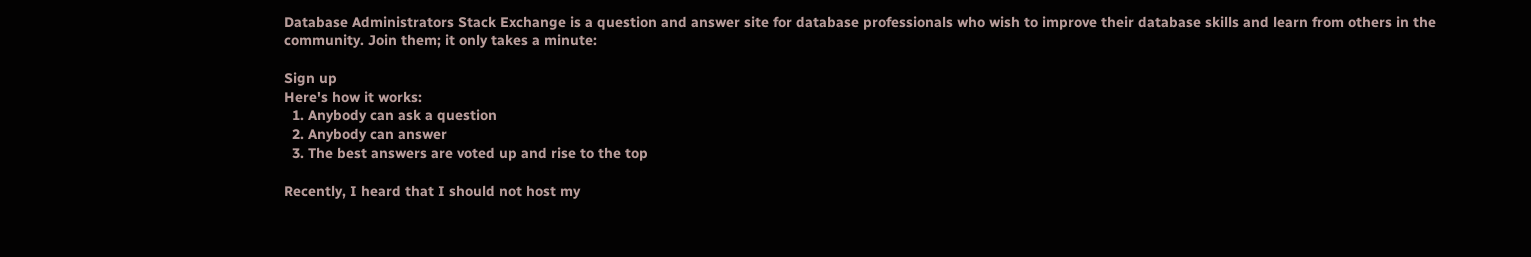Database Administrators Stack Exchange is a question and answer site for database professionals who wish to improve their database skills and learn from others in the community. Join them; it only takes a minute:

Sign up
Here's how it works:
  1. Anybody can ask a question
  2. Anybody can answer
  3. The best answers are voted up and rise to the top

Recently, I heard that I should not host my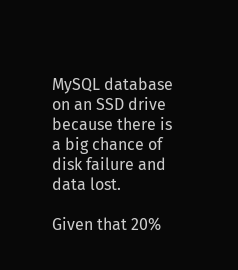MySQL database on an SSD drive because there is a big chance of disk failure and data lost.

Given that 20%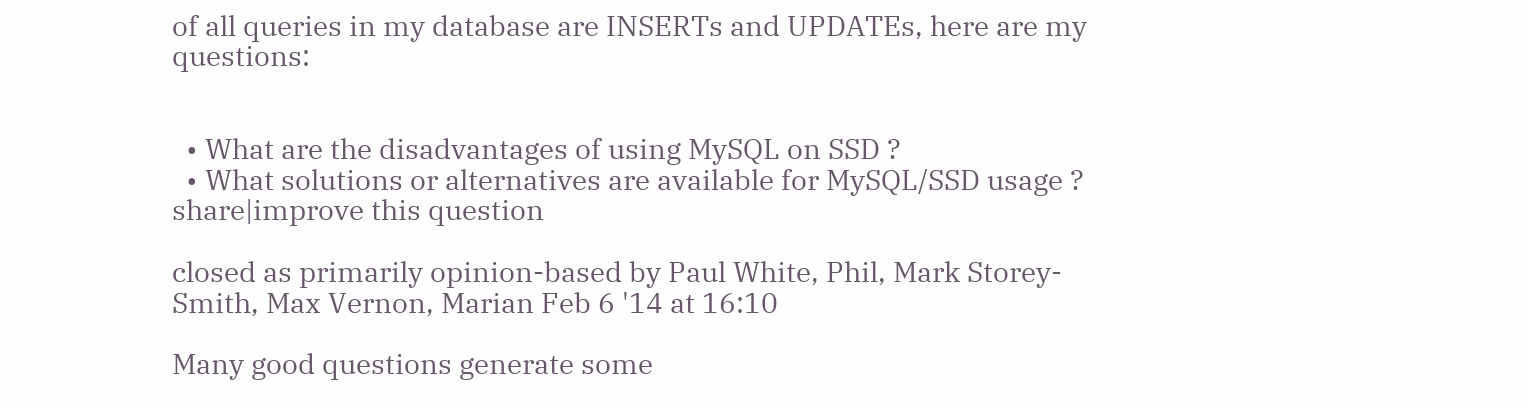of all queries in my database are INSERTs and UPDATEs, here are my questions:


  • What are the disadvantages of using MySQL on SSD ?
  • What solutions or alternatives are available for MySQL/SSD usage ?
share|improve this question

closed as primarily opinion-based by Paul White, Phil, Mark Storey-Smith, Max Vernon, Marian Feb 6 '14 at 16:10

Many good questions generate some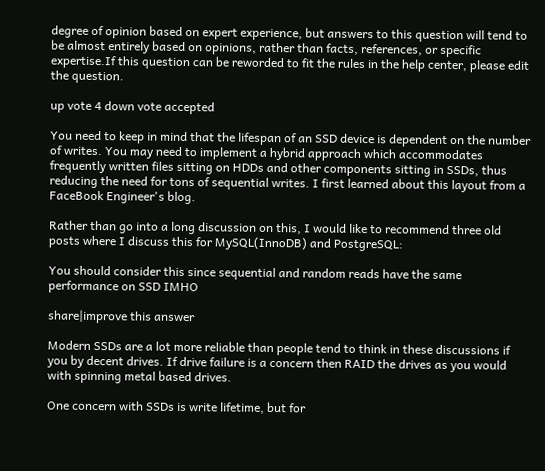degree of opinion based on expert experience, but answers to this question will tend to be almost entirely based on opinions, rather than facts, references, or specific expertise.If this question can be reworded to fit the rules in the help center, please edit the question.

up vote 4 down vote accepted

You need to keep in mind that the lifespan of an SSD device is dependent on the number of writes. You may need to implement a hybrid approach which accommodates frequently written files sitting on HDDs and other components sitting in SSDs, thus reducing the need for tons of sequential writes. I first learned about this layout from a FaceBook Engineer's blog.

Rather than go into a long discussion on this, I would like to recommend three old posts where I discuss this for MySQL(InnoDB) and PostgreSQL:

You should consider this since sequential and random reads have the same performance on SSD IMHO

share|improve this answer

Modern SSDs are a lot more reliable than people tend to think in these discussions if you by decent drives. If drive failure is a concern then RAID the drives as you would with spinning metal based drives.

One concern with SSDs is write lifetime, but for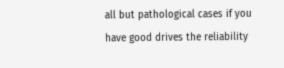all but pathological cases if you have good drives the reliability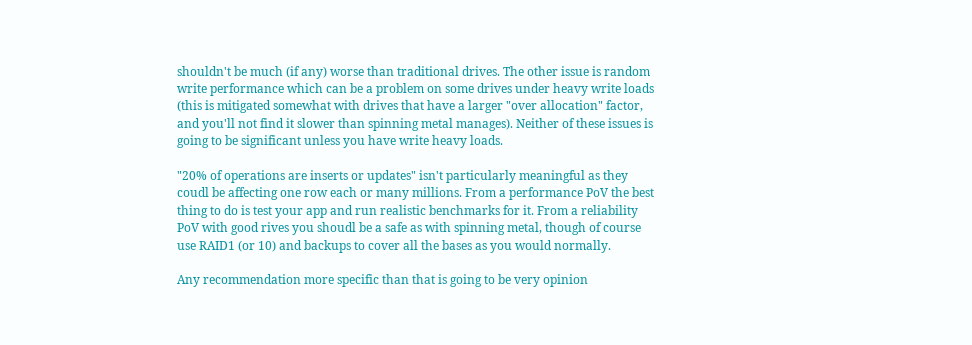shouldn't be much (if any) worse than traditional drives. The other issue is random write performance which can be a problem on some drives under heavy write loads (this is mitigated somewhat with drives that have a larger "over allocation" factor, and you'll not find it slower than spinning metal manages). Neither of these issues is going to be significant unless you have write heavy loads.

"20% of operations are inserts or updates" isn't particularly meaningful as they coudl be affecting one row each or many millions. From a performance PoV the best thing to do is test your app and run realistic benchmarks for it. From a reliability PoV with good rives you shoudl be a safe as with spinning metal, though of course use RAID1 (or 10) and backups to cover all the bases as you would normally.

Any recommendation more specific than that is going to be very opinion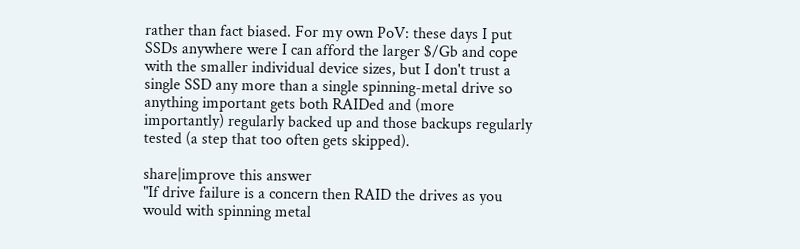rather than fact biased. For my own PoV: these days I put SSDs anywhere were I can afford the larger $/Gb and cope with the smaller individual device sizes, but I don't trust a single SSD any more than a single spinning-metal drive so anything important gets both RAIDed and (more importantly) regularly backed up and those backups regularly tested (a step that too often gets skipped).

share|improve this answer
"If drive failure is a concern then RAID the drives as you would with spinning metal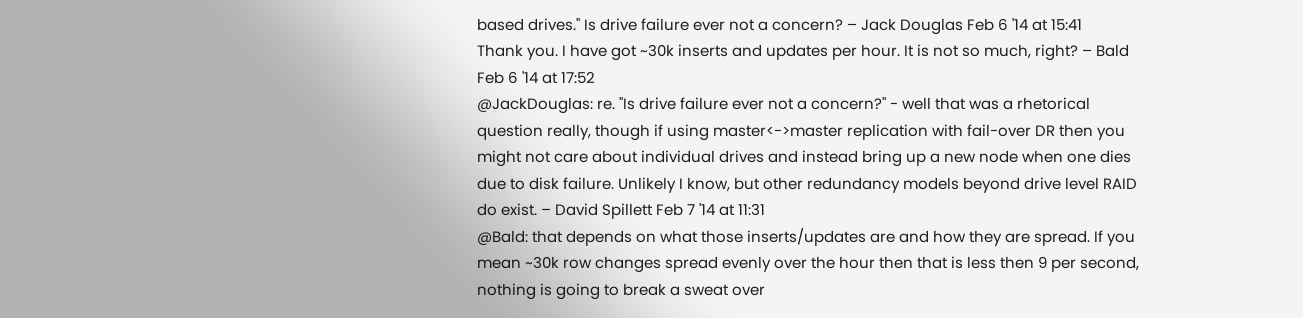based drives." Is drive failure ever not a concern? – Jack Douglas Feb 6 '14 at 15:41
Thank you. I have got ~30k inserts and updates per hour. It is not so much, right? – Bald Feb 6 '14 at 17:52
@JackDouglas: re. "Is drive failure ever not a concern?" - well that was a rhetorical question really, though if using master<->master replication with fail-over DR then you might not care about individual drives and instead bring up a new node when one dies due to disk failure. Unlikely I know, but other redundancy models beyond drive level RAID do exist. – David Spillett Feb 7 '14 at 11:31
@Bald: that depends on what those inserts/updates are and how they are spread. If you mean ~30k row changes spread evenly over the hour then that is less then 9 per second, nothing is going to break a sweat over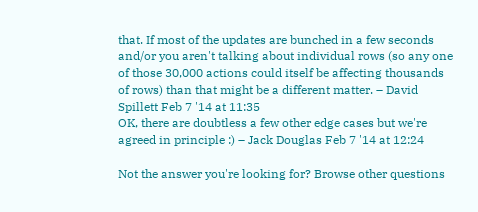that. If most of the updates are bunched in a few seconds and/or you aren't talking about individual rows (so any one of those 30,000 actions could itself be affecting thousands of rows) than that might be a different matter. – David Spillett Feb 7 '14 at 11:35
OK, there are doubtless a few other edge cases but we're agreed in principle :) – Jack Douglas Feb 7 '14 at 12:24

Not the answer you're looking for? Browse other questions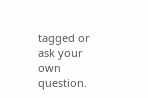tagged or ask your own question.